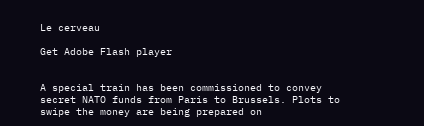Le cerveau

Get Adobe Flash player


A special train has been commissioned to convey secret NATO funds from Paris to Brussels. Plots to swipe the money are being prepared on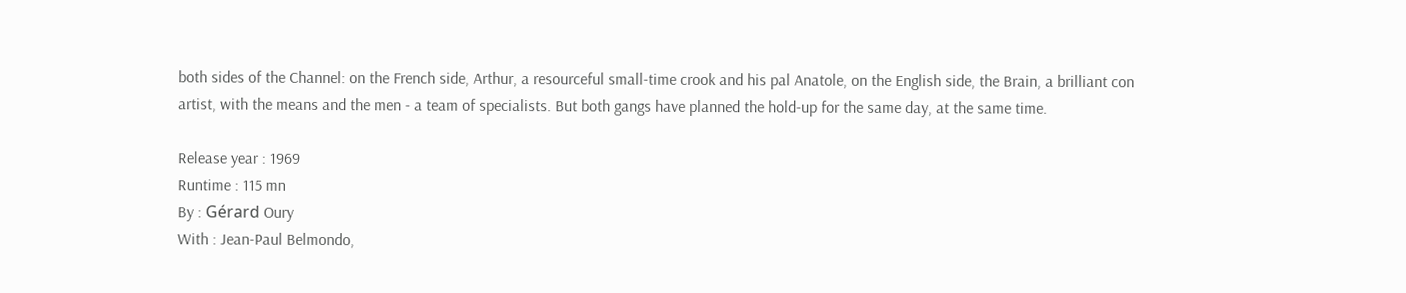both sides of the Channel: on the French side, Arthur, a resourceful small-time crook and his pal Anatole, on the English side, the Brain, a brilliant con artist, with the means and the men - a team of specialists. But both gangs have planned the hold-up for the same day, at the same time.

Release year : 1969
Runtime : 115 mn
By : Gérard Oury
With : Jean-Paul Belmondo,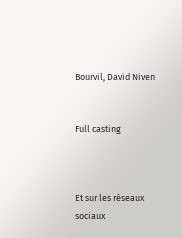Bourvil, David Niven


Full casting



Et sur les réseaux sociaux